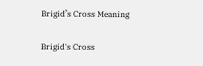Brigid’s Cross Meaning

Brigid's Cross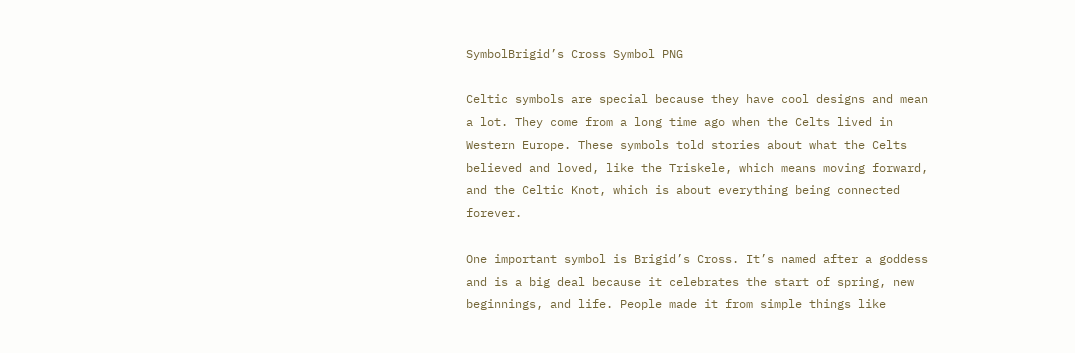SymbolBrigid’s Cross Symbol PNG

Celtic symbols are special because they have cool designs and mean a lot. They come from a long time ago when the Celts lived in Western Europe. These symbols told stories about what the Celts believed and loved, like the Triskele, which means moving forward, and the Celtic Knot, which is about everything being connected forever.

One important symbol is Brigid’s Cross. It’s named after a goddess and is a big deal because it celebrates the start of spring, new beginnings, and life. People made it from simple things like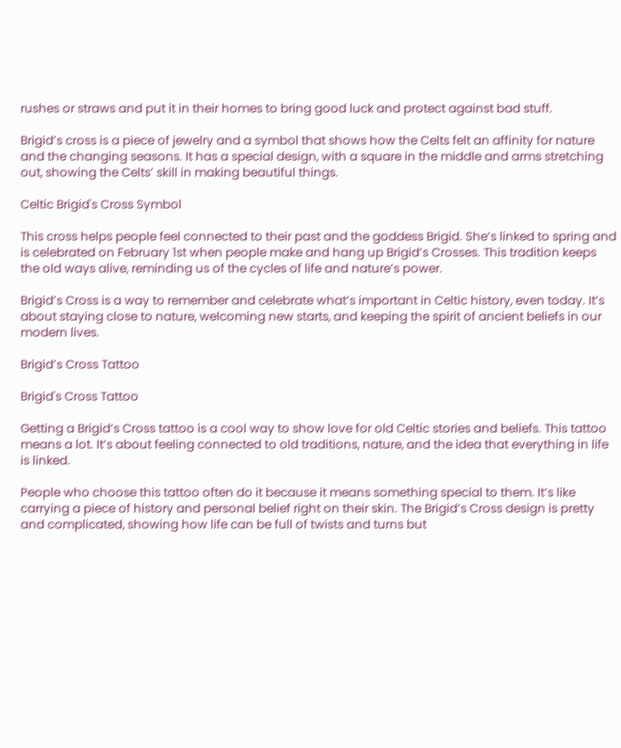rushes or straws and put it in their homes to bring good luck and protect against bad stuff.

Brigid’s cross is a piece of jewelry and a symbol that shows how the Celts felt an affinity for nature and the changing seasons. It has a special design, with a square in the middle and arms stretching out, showing the Celts’ skill in making beautiful things.

Celtic Brigid's Cross Symbol

This cross helps people feel connected to their past and the goddess Brigid. She’s linked to spring and is celebrated on February 1st when people make and hang up Brigid’s Crosses. This tradition keeps the old ways alive, reminding us of the cycles of life and nature’s power.

Brigid’s Cross is a way to remember and celebrate what’s important in Celtic history, even today. It’s about staying close to nature, welcoming new starts, and keeping the spirit of ancient beliefs in our modern lives.

Brigid’s Cross Tattoo

Brigid's Cross Tattoo

Getting a Brigid’s Cross tattoo is a cool way to show love for old Celtic stories and beliefs. This tattoo means a lot. It’s about feeling connected to old traditions, nature, and the idea that everything in life is linked.

People who choose this tattoo often do it because it means something special to them. It’s like carrying a piece of history and personal belief right on their skin. The Brigid’s Cross design is pretty and complicated, showing how life can be full of twists and turns but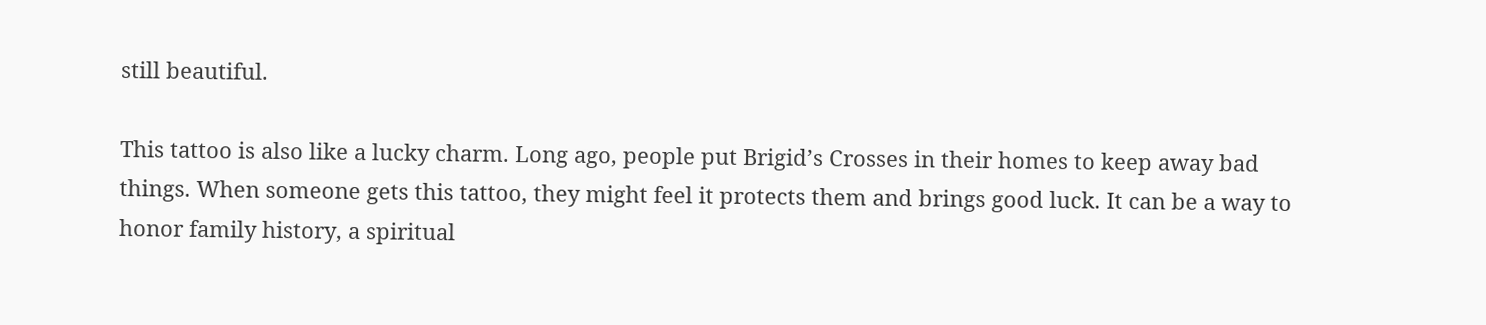still beautiful.

This tattoo is also like a lucky charm. Long ago, people put Brigid’s Crosses in their homes to keep away bad things. When someone gets this tattoo, they might feel it protects them and brings good luck. It can be a way to honor family history, a spiritual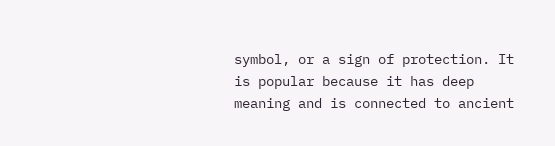symbol, or a sign of protection. It is popular because it has deep meaning and is connected to ancient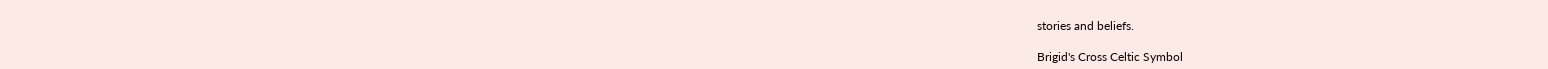stories and beliefs.

Brigid's Cross Celtic Symbol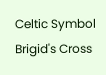Celtic Symbol Brigid's Cross